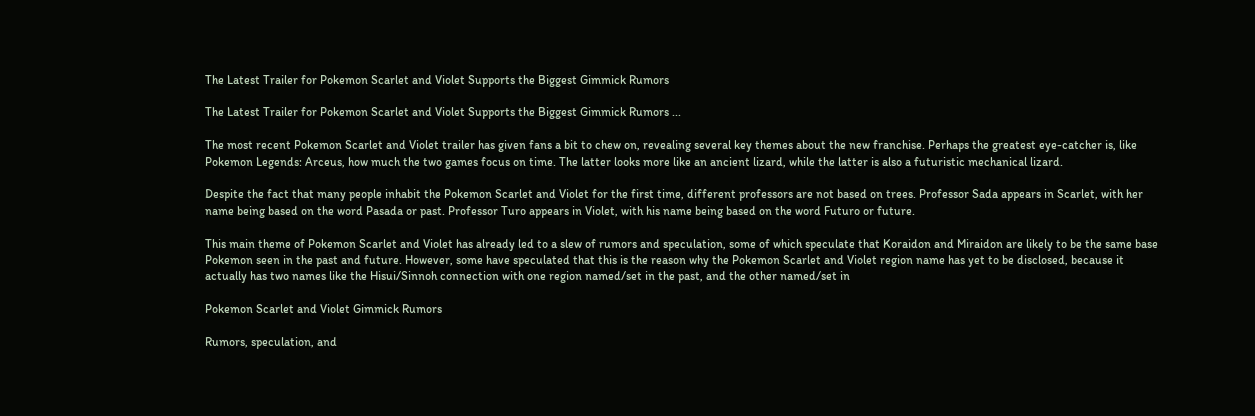The Latest Trailer for Pokemon Scarlet and Violet Supports the Biggest Gimmick Rumors

The Latest Trailer for Pokemon Scarlet and Violet Supports the Biggest Gimmick Rumors ...

The most recent Pokemon Scarlet and Violet trailer has given fans a bit to chew on, revealing several key themes about the new franchise. Perhaps the greatest eye-catcher is, like Pokemon Legends: Arceus, how much the two games focus on time. The latter looks more like an ancient lizard, while the latter is also a futuristic mechanical lizard.

Despite the fact that many people inhabit the Pokemon Scarlet and Violet for the first time, different professors are not based on trees. Professor Sada appears in Scarlet, with her name being based on the word Pasada or past. Professor Turo appears in Violet, with his name being based on the word Futuro or future.

This main theme of Pokemon Scarlet and Violet has already led to a slew of rumors and speculation, some of which speculate that Koraidon and Miraidon are likely to be the same base Pokemon seen in the past and future. However, some have speculated that this is the reason why the Pokemon Scarlet and Violet region name has yet to be disclosed, because it actually has two names like the Hisui/Sinnoh connection with one region named/set in the past, and the other named/set in

Pokemon Scarlet and Violet Gimmick Rumors

Rumors, speculation, and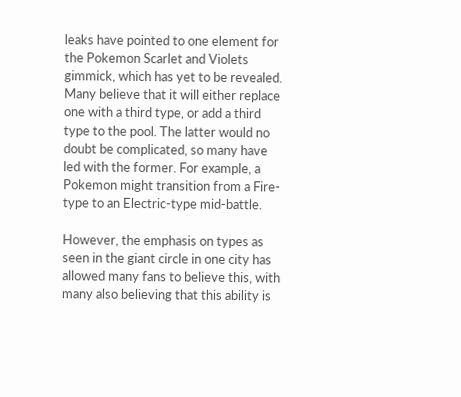leaks have pointed to one element for the Pokemon Scarlet and Violets gimmick, which has yet to be revealed. Many believe that it will either replace one with a third type, or add a third type to the pool. The latter would no doubt be complicated, so many have led with the former. For example, a Pokemon might transition from a Fire-type to an Electric-type mid-battle.

However, the emphasis on types as seen in the giant circle in one city has allowed many fans to believe this, with many also believing that this ability is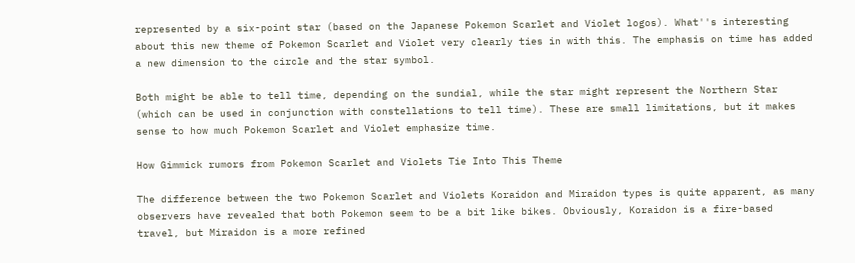represented by a six-point star (based on the Japanese Pokemon Scarlet and Violet logos). What''s interesting about this new theme of Pokemon Scarlet and Violet very clearly ties in with this. The emphasis on time has added a new dimension to the circle and the star symbol.

Both might be able to tell time, depending on the sundial, while the star might represent the Northern Star (which can be used in conjunction with constellations to tell time). These are small limitations, but it makes sense to how much Pokemon Scarlet and Violet emphasize time.

How Gimmick rumors from Pokemon Scarlet and Violets Tie Into This Theme

The difference between the two Pokemon Scarlet and Violets Koraidon and Miraidon types is quite apparent, as many observers have revealed that both Pokemon seem to be a bit like bikes. Obviously, Koraidon is a fire-based travel, but Miraidon is a more refined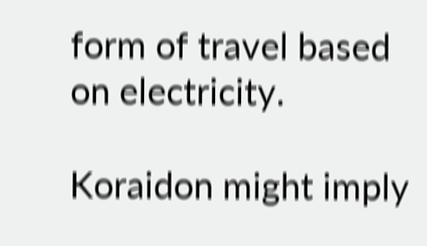form of travel based on electricity.

Koraidon might imply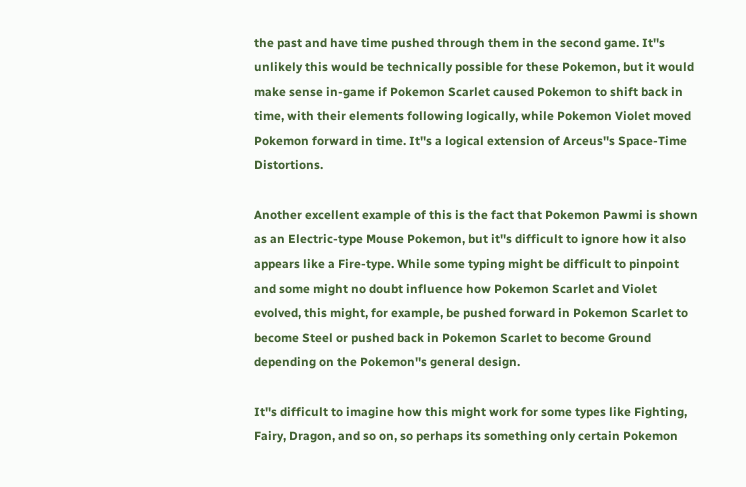the past and have time pushed through them in the second game. It''s unlikely this would be technically possible for these Pokemon, but it would make sense in-game if Pokemon Scarlet caused Pokemon to shift back in time, with their elements following logically, while Pokemon Violet moved Pokemon forward in time. It''s a logical extension of Arceus''s Space-Time Distortions.

Another excellent example of this is the fact that Pokemon Pawmi is shown as an Electric-type Mouse Pokemon, but it''s difficult to ignore how it also appears like a Fire-type. While some typing might be difficult to pinpoint and some might no doubt influence how Pokemon Scarlet and Violet evolved, this might, for example, be pushed forward in Pokemon Scarlet to become Steel or pushed back in Pokemon Scarlet to become Ground depending on the Pokemon''s general design.

It''s difficult to imagine how this might work for some types like Fighting, Fairy, Dragon, and so on, so perhaps its something only certain Pokemon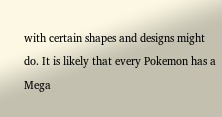with certain shapes and designs might do. It is likely that every Pokemon has a Mega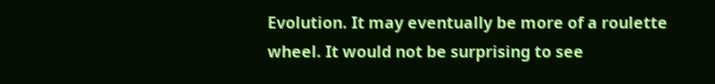Evolution. It may eventually be more of a roulette wheel. It would not be surprising to see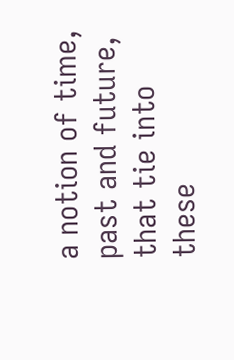a notion of time, past and future, that tie into these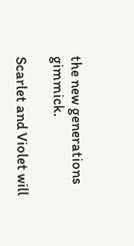the new generations gimmick.

Scarlet and Violet will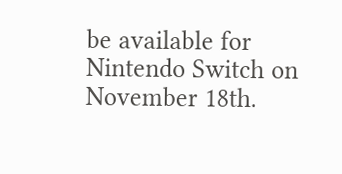be available for Nintendo Switch on November 18th.